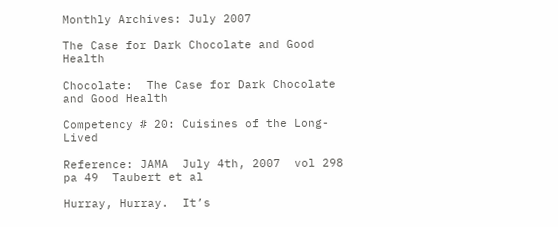Monthly Archives: July 2007

The Case for Dark Chocolate and Good Health

Chocolate:  The Case for Dark Chocolate and Good Health

Competency # 20: Cuisines of the Long-Lived

Reference: JAMA  July 4th, 2007  vol 298 pa 49  Taubert et al

Hurray, Hurray.  It’s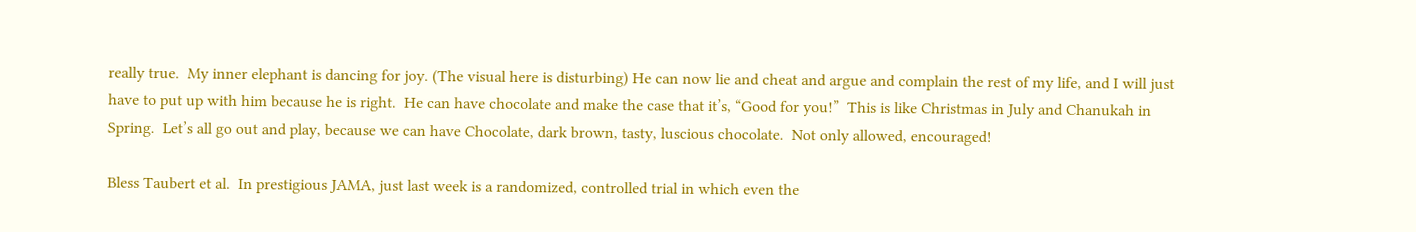really true.  My inner elephant is dancing for joy. (The visual here is disturbing) He can now lie and cheat and argue and complain the rest of my life, and I will just have to put up with him because he is right.  He can have chocolate and make the case that it’s, “Good for you!”  This is like Christmas in July and Chanukah in Spring.  Let’s all go out and play, because we can have Chocolate, dark brown, tasty, luscious chocolate.  Not only allowed, encouraged!

Bless Taubert et al.  In prestigious JAMA, just last week is a randomized, controlled trial in which even the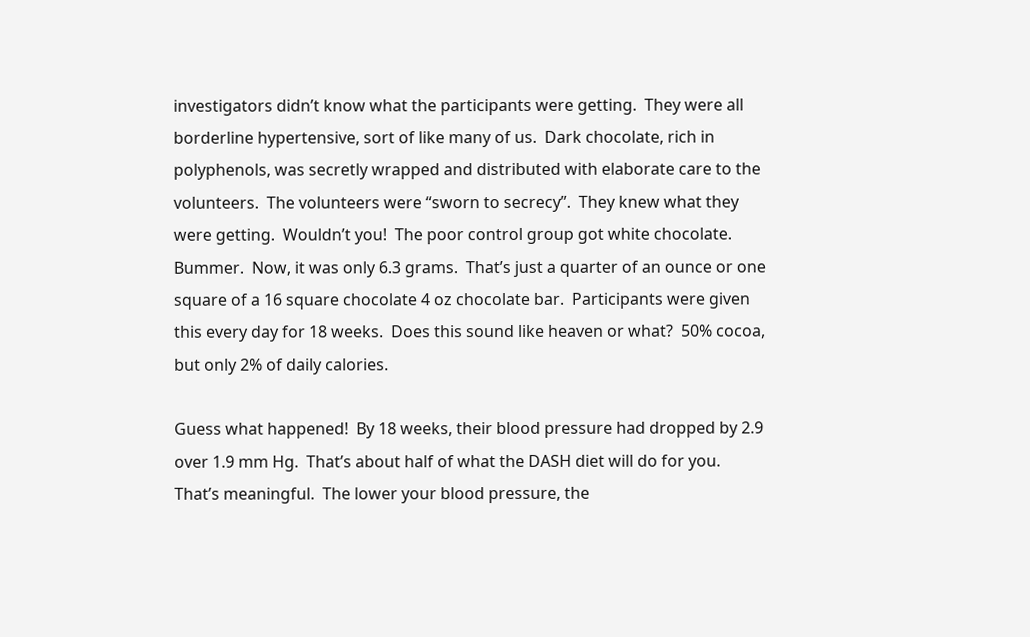investigators didn’t know what the participants were getting.  They were all borderline hypertensive, sort of like many of us.  Dark chocolate, rich in polyphenols, was secretly wrapped and distributed with elaborate care to the volunteers.  The volunteers were “sworn to secrecy”.  They knew what they were getting.  Wouldn’t you!  The poor control group got white chocolate.  Bummer.  Now, it was only 6.3 grams.  That’s just a quarter of an ounce or one square of a 16 square chocolate 4 oz chocolate bar.  Participants were given this every day for 18 weeks.  Does this sound like heaven or what?  50% cocoa, but only 2% of daily calories.

Guess what happened!  By 18 weeks, their blood pressure had dropped by 2.9 over 1.9 mm Hg.  That’s about half of what the DASH diet will do for you.  That’s meaningful.  The lower your blood pressure, the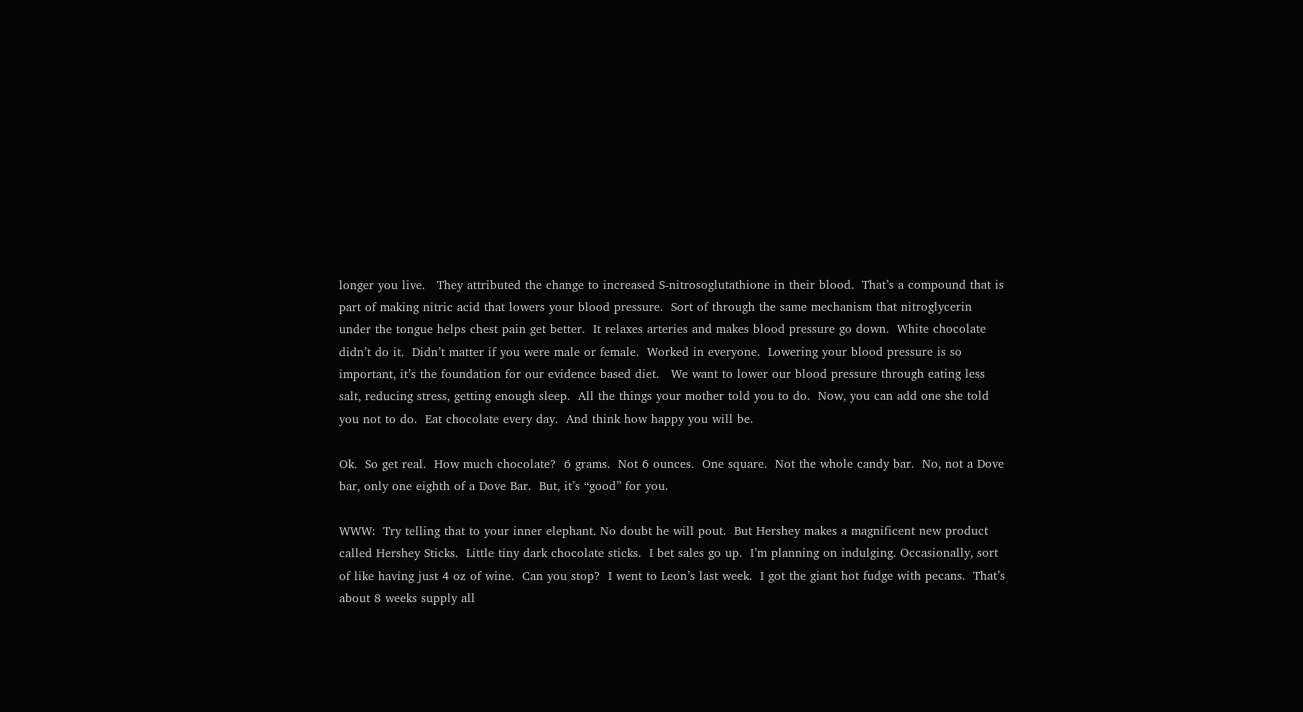longer you live.   They attributed the change to increased S-nitrosoglutathione in their blood.  That’s a compound that is part of making nitric acid that lowers your blood pressure.  Sort of through the same mechanism that nitroglycerin under the tongue helps chest pain get better.  It relaxes arteries and makes blood pressure go down.  White chocolate didn’t do it.  Didn’t matter if you were male or female.  Worked in everyone.  Lowering your blood pressure is so important, it’s the foundation for our evidence based diet.   We want to lower our blood pressure through eating less salt, reducing stress, getting enough sleep.  All the things your mother told you to do.  Now, you can add one she told you not to do.  Eat chocolate every day.  And think how happy you will be.

Ok.  So get real.  How much chocolate?  6 grams.  Not 6 ounces.  One square.  Not the whole candy bar.  No, not a Dove bar, only one eighth of a Dove Bar.  But, it’s “good” for you.

WWW:  Try telling that to your inner elephant. No doubt he will pout.  But Hershey makes a magnificent new product called Hershey Sticks.  Little tiny dark chocolate sticks.  I bet sales go up.  I’m planning on indulging. Occasionally, sort of like having just 4 oz of wine.  Can you stop?  I went to Leon’s last week.  I got the giant hot fudge with pecans.  That’s about 8 weeks supply all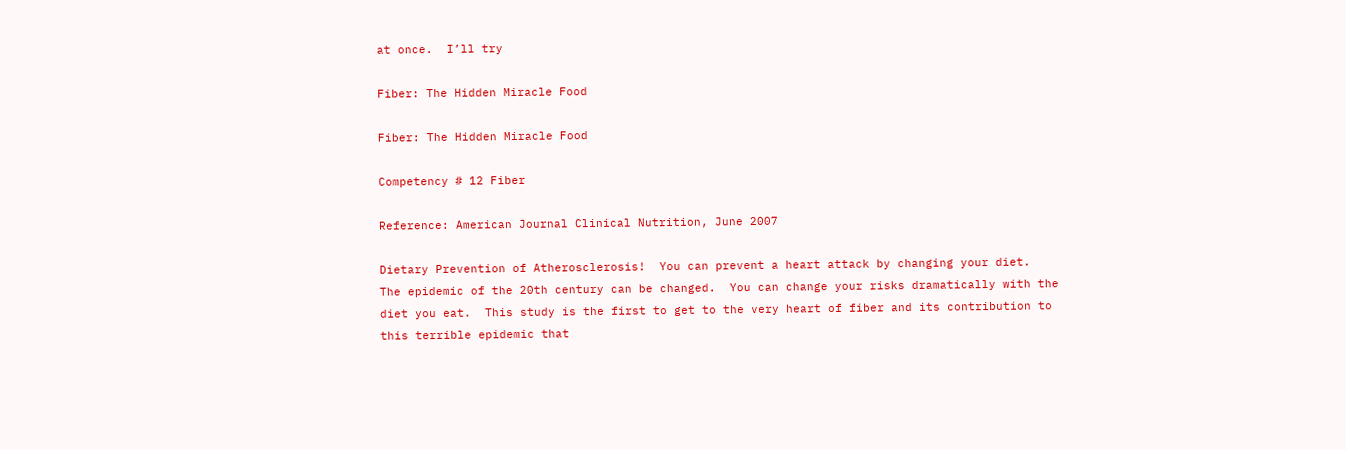at once.  I’ll try

Fiber: The Hidden Miracle Food

Fiber: The Hidden Miracle Food

Competency # 12 Fiber

Reference: American Journal Clinical Nutrition, June 2007

Dietary Prevention of Atherosclerosis!  You can prevent a heart attack by changing your diet.  The epidemic of the 20th century can be changed.  You can change your risks dramatically with the diet you eat.  This study is the first to get to the very heart of fiber and its contribution to this terrible epidemic that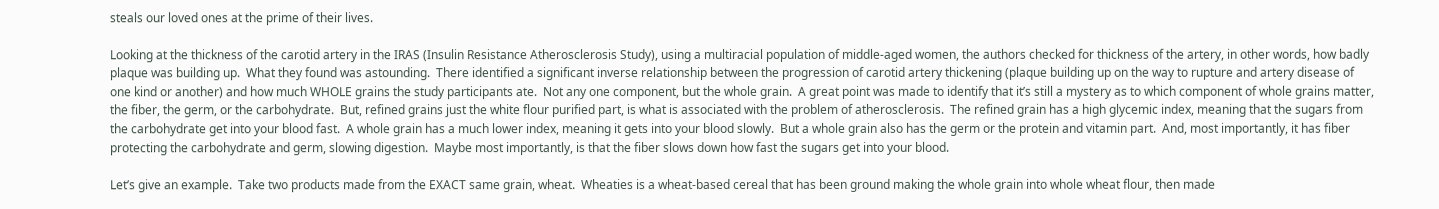steals our loved ones at the prime of their lives.

Looking at the thickness of the carotid artery in the IRAS (Insulin Resistance Atherosclerosis Study), using a multiracial population of middle-aged women, the authors checked for thickness of the artery, in other words, how badly plaque was building up.  What they found was astounding.  There identified a significant inverse relationship between the progression of carotid artery thickening (plaque building up on the way to rupture and artery disease of one kind or another) and how much WHOLE grains the study participants ate.  Not any one component, but the whole grain.  A great point was made to identify that it’s still a mystery as to which component of whole grains matter, the fiber, the germ, or the carbohydrate.  But, refined grains just the white flour purified part, is what is associated with the problem of atherosclerosis.  The refined grain has a high glycemic index, meaning that the sugars from the carbohydrate get into your blood fast.  A whole grain has a much lower index, meaning it gets into your blood slowly.  But a whole grain also has the germ or the protein and vitamin part.  And, most importantly, it has fiber protecting the carbohydrate and germ, slowing digestion.  Maybe most importantly, is that the fiber slows down how fast the sugars get into your blood.

Let’s give an example.  Take two products made from the EXACT same grain, wheat.  Wheaties is a wheat-based cereal that has been ground making the whole grain into whole wheat flour, then made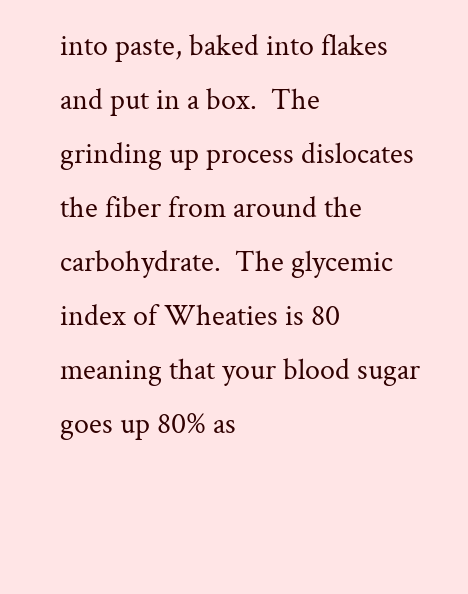into paste, baked into flakes and put in a box.  The grinding up process dislocates the fiber from around the carbohydrate.  The glycemic index of Wheaties is 80 meaning that your blood sugar goes up 80% as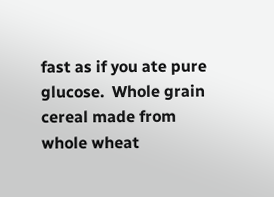fast as if you ate pure glucose.  Whole grain cereal made from whole wheat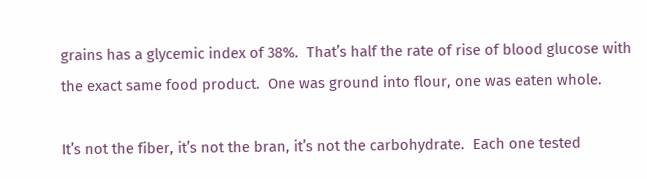grains has a glycemic index of 38%.  That’s half the rate of rise of blood glucose with the exact same food product.  One was ground into flour, one was eaten whole.

It’s not the fiber, it’s not the bran, it’s not the carbohydrate.  Each one tested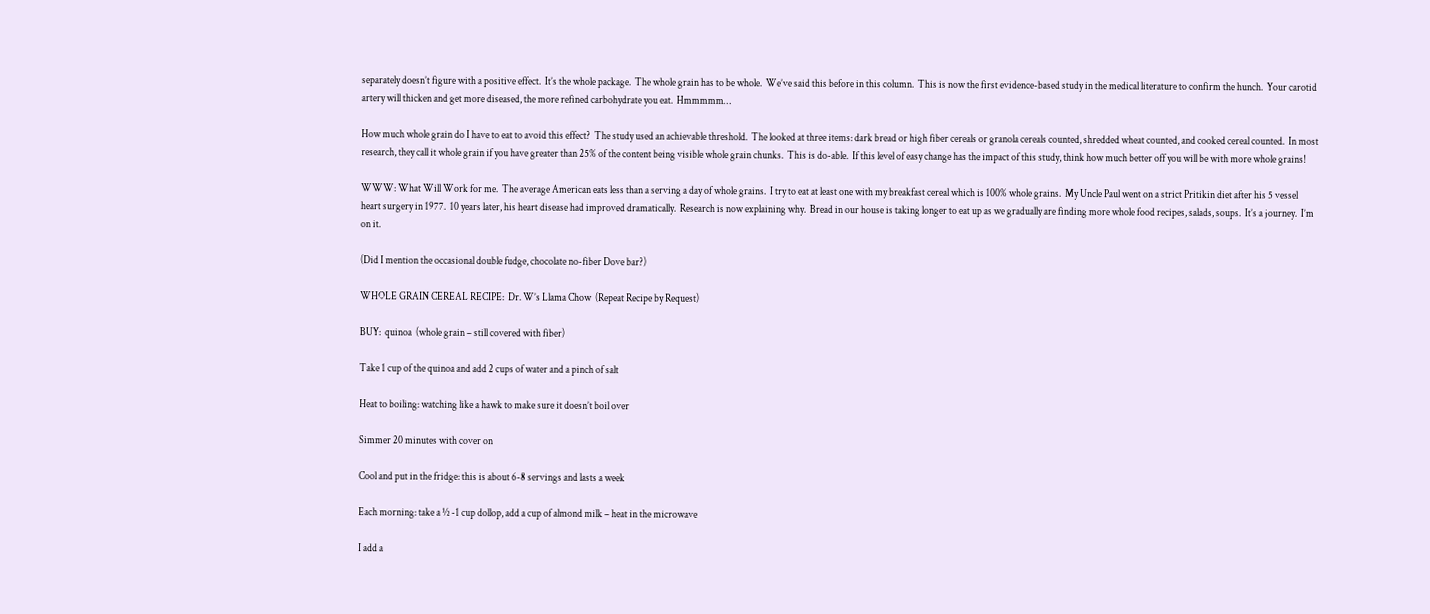separately doesn’t figure with a positive effect.  It’s the whole package.  The whole grain has to be whole.  We’ve said this before in this column.  This is now the first evidence-based study in the medical literature to confirm the hunch.  Your carotid artery will thicken and get more diseased, the more refined carbohydrate you eat.  Hmmmmm…

How much whole grain do I have to eat to avoid this effect?  The study used an achievable threshold.  The looked at three items: dark bread or high fiber cereals or granola cereals counted, shredded wheat counted, and cooked cereal counted.  In most research, they call it whole grain if you have greater than 25% of the content being visible whole grain chunks.  This is do-able.  If this level of easy change has the impact of this study, think how much better off you will be with more whole grains!

WWW: What Will Work for me.  The average American eats less than a serving a day of whole grains.  I try to eat at least one with my breakfast cereal which is 100% whole grains.  My Uncle Paul went on a strict Pritikin diet after his 5 vessel heart surgery in 1977.  10 years later, his heart disease had improved dramatically.  Research is now explaining why.  Bread in our house is taking longer to eat up as we gradually are finding more whole food recipes, salads, soups.  It’s a journey.  I’m on it.

(Did I mention the occasional double fudge, chocolate no-fiber Dove bar?)

WHOLE GRAIN CEREAL RECIPE:  Dr. W’s Llama Chow  (Repeat Recipe by Request)

BUY:  quinoa  (whole grain – still covered with fiber)

Take 1 cup of the quinoa and add 2 cups of water and a pinch of salt

Heat to boiling: watching like a hawk to make sure it doesn’t boil over

Simmer 20 minutes with cover on

Cool and put in the fridge: this is about 6-8 servings and lasts a week

Each morning: take a ½ -1 cup dollop, add a cup of almond milk – heat in the microwave

I add a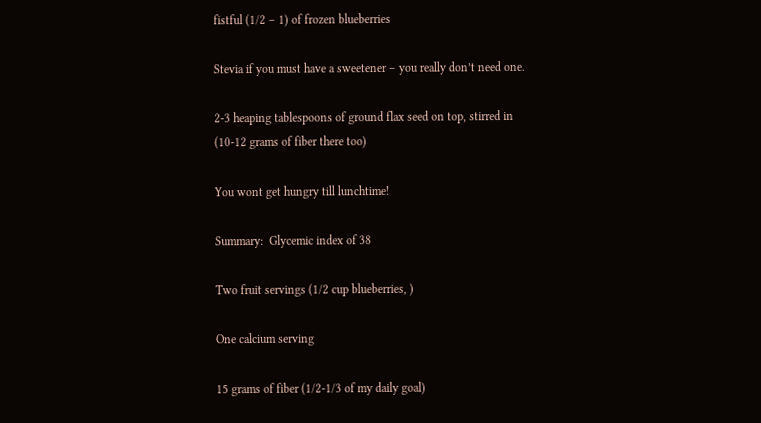fistful (1/2 – 1) of frozen blueberries

Stevia if you must have a sweetener – you really don’t need one.

2-3 heaping tablespoons of ground flax seed on top, stirred in (10-12 grams of fiber there too)

You wont get hungry till lunchtime!

Summary:  Glycemic index of 38

Two fruit servings (1/2 cup blueberries, )

One calcium serving

15 grams of fiber (1/2-1/3 of my daily goal)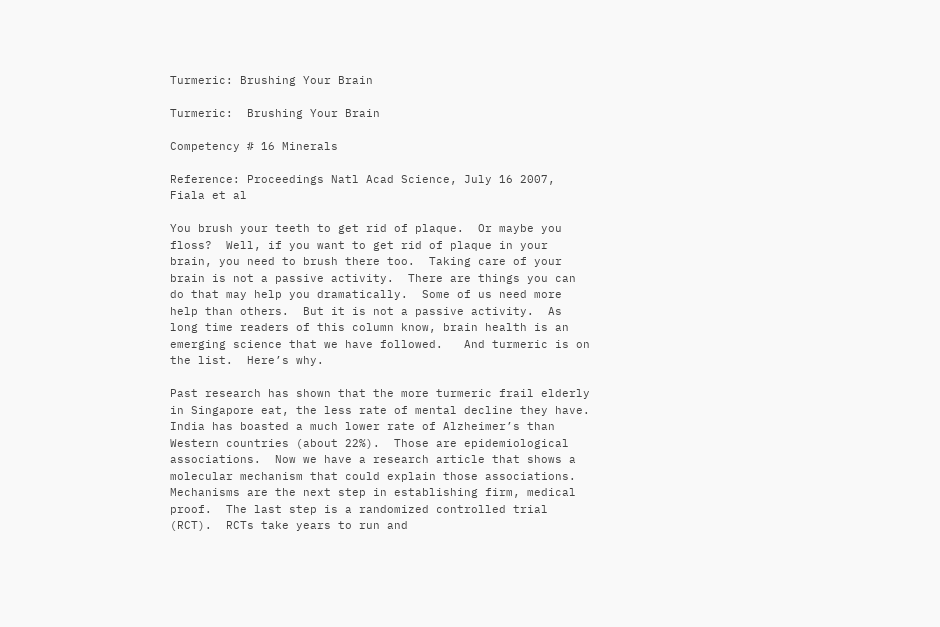Turmeric: Brushing Your Brain

Turmeric:  Brushing Your Brain

Competency # 16 Minerals

Reference: Proceedings Natl Acad Science, July 16 2007, Fiala et al

You brush your teeth to get rid of plaque.  Or maybe you floss?  Well, if you want to get rid of plaque in your brain, you need to brush there too.  Taking care of your brain is not a passive activity.  There are things you can do that may help you dramatically.  Some of us need more help than others.  But it is not a passive activity.  As long time readers of this column know, brain health is an emerging science that we have followed.   And turmeric is on the list.  Here’s why.

Past research has shown that the more turmeric frail elderly in Singapore eat, the less rate of mental decline they have.  India has boasted a much lower rate of Alzheimer’s than Western countries (about 22%).  Those are epidemiological associations.  Now we have a research article that shows a molecular mechanism that could explain those associations. Mechanisms are the next step in establishing firm, medical proof.  The last step is a randomized controlled trial (RCT).  RCTs take years to run and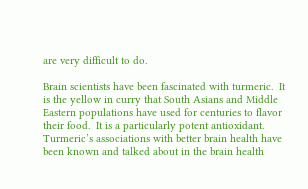are very difficult to do.

Brain scientists have been fascinated with turmeric.  It is the yellow in curry that South Asians and Middle Eastern populations have used for centuries to flavor their food.  It is a particularly potent antioxidant.  Turmeric’s associations with better brain health have been known and talked about in the brain health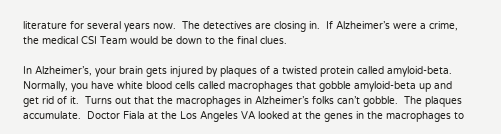literature for several years now.  The detectives are closing in.  If Alzheimer’s were a crime, the medical CSI Team would be down to the final clues.

In Alzheimer’s, your brain gets injured by plaques of a twisted protein called amyloid-beta.  Normally, you have white blood cells called macrophages that gobble amyloid-beta up and get rid of it.  Turns out that the macrophages in Alzheimer’s folks can’t gobble.  The plaques accumulate.  Doctor Fiala at the Los Angeles VA looked at the genes in the macrophages to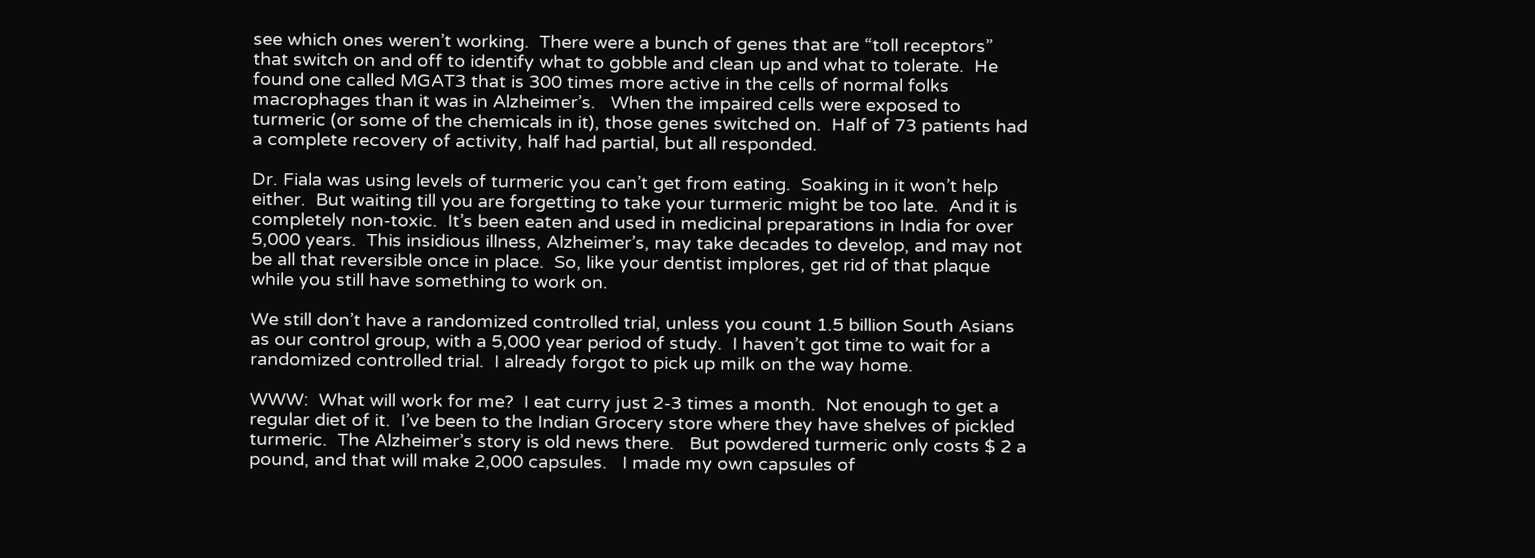see which ones weren’t working.  There were a bunch of genes that are “toll receptors” that switch on and off to identify what to gobble and clean up and what to tolerate.  He found one called MGAT3 that is 300 times more active in the cells of normal folks macrophages than it was in Alzheimer’s.   When the impaired cells were exposed to turmeric (or some of the chemicals in it), those genes switched on.  Half of 73 patients had a complete recovery of activity, half had partial, but all responded.

Dr. Fiala was using levels of turmeric you can’t get from eating.  Soaking in it won’t help either.  But waiting till you are forgetting to take your turmeric might be too late.  And it is completely non-toxic.  It’s been eaten and used in medicinal preparations in India for over 5,000 years.  This insidious illness, Alzheimer’s, may take decades to develop, and may not be all that reversible once in place.  So, like your dentist implores, get rid of that plaque while you still have something to work on.

We still don’t have a randomized controlled trial, unless you count 1.5 billion South Asians as our control group, with a 5,000 year period of study.  I haven’t got time to wait for a randomized controlled trial.  I already forgot to pick up milk on the way home.

WWW:  What will work for me?  I eat curry just 2-3 times a month.  Not enough to get a regular diet of it.  I’ve been to the Indian Grocery store where they have shelves of pickled turmeric.  The Alzheimer’s story is old news there.   But powdered turmeric only costs $ 2 a pound, and that will make 2,000 capsules.   I made my own capsules of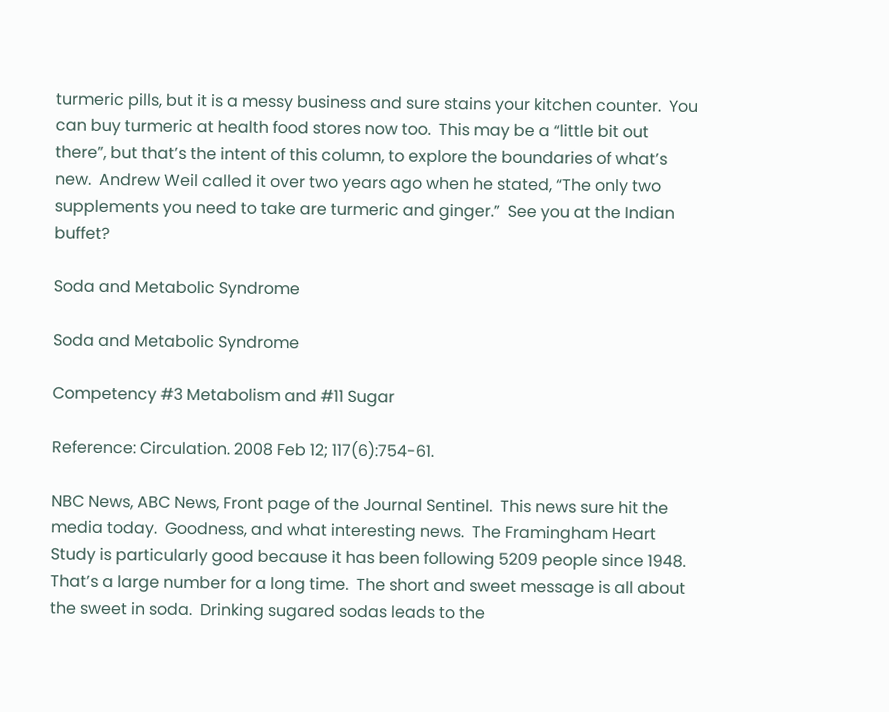turmeric pills, but it is a messy business and sure stains your kitchen counter.  You can buy turmeric at health food stores now too.  This may be a “little bit out there”, but that’s the intent of this column, to explore the boundaries of what’s new.  Andrew Weil called it over two years ago when he stated, “The only two supplements you need to take are turmeric and ginger.”  See you at the Indian buffet?

Soda and Metabolic Syndrome

Soda and Metabolic Syndrome

Competency #3 Metabolism and #11 Sugar

Reference: Circulation. 2008 Feb 12; 117(6):754-61.

NBC News, ABC News, Front page of the Journal Sentinel.  This news sure hit the media today.  Goodness, and what interesting news.  The Framingham Heart Study is particularly good because it has been following 5209 people since 1948.  That’s a large number for a long time.  The short and sweet message is all about the sweet in soda.  Drinking sugared sodas leads to the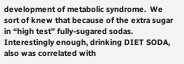development of metabolic syndrome.  We sort of knew that because of the extra sugar in “high test” fully-sugared sodas.  Interestingly enough, drinking DIET SODA, also was correlated with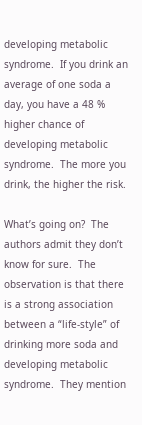developing metabolic syndrome.  If you drink an average of one soda a day, you have a 48 % higher chance of developing metabolic syndrome.  The more you drink, the higher the risk.

What’s going on?  The authors admit they don’t know for sure.  The observation is that there is a strong association between a “life-style” of drinking more soda and developing metabolic syndrome.  They mention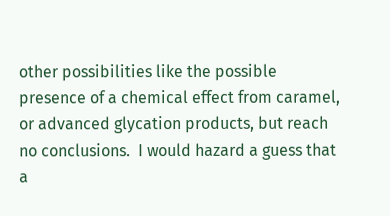other possibilities like the possible presence of a chemical effect from caramel, or advanced glycation products, but reach no conclusions.  I would hazard a guess that a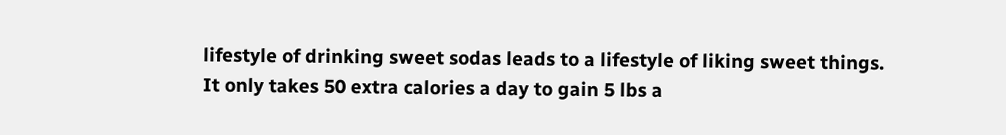lifestyle of drinking sweet sodas leads to a lifestyle of liking sweet things.  It only takes 50 extra calories a day to gain 5 lbs a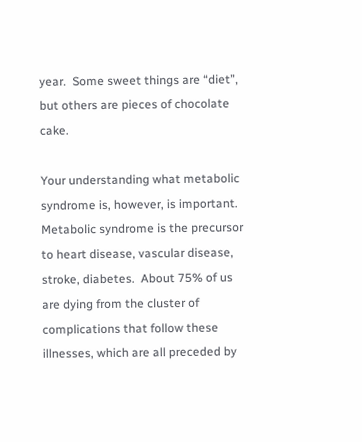year.  Some sweet things are “diet”, but others are pieces of chocolate cake.

Your understanding what metabolic syndrome is, however, is important.  Metabolic syndrome is the precursor to heart disease, vascular disease, stroke, diabetes.  About 75% of us are dying from the cluster of complications that follow these illnesses, which are all preceded by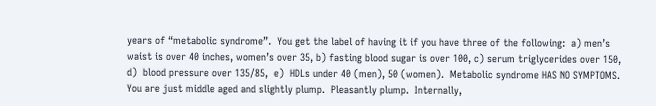years of “metabolic syndrome”.  You get the label of having it if you have three of the following:  a) men’s waist is over 40 inches, women’s over 35, b) fasting blood sugar is over 100, c) serum triglycerides over 150, d)  blood pressure over 135/85,  e)  HDLs under 40 (men), 50 (women).  Metabolic syndrome HAS NO SYMPTOMS.  You are just middle aged and slightly plump.  Pleasantly plump.  Internally,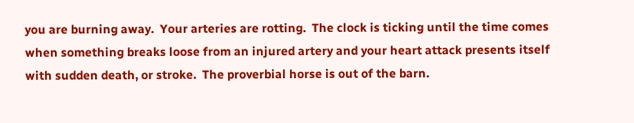you are burning away.  Your arteries are rotting.  The clock is ticking until the time comes when something breaks loose from an injured artery and your heart attack presents itself with sudden death, or stroke.  The proverbial horse is out of the barn.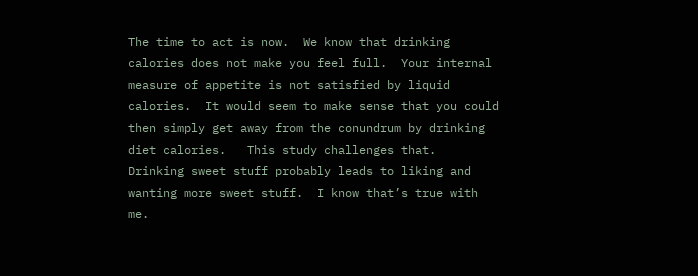The time to act is now.  We know that drinking calories does not make you feel full.  Your internal measure of appetite is not satisfied by liquid calories.  It would seem to make sense that you could then simply get away from the conundrum by drinking diet calories.   This study challenges that.  Drinking sweet stuff probably leads to liking and wanting more sweet stuff.  I know that’s true with me.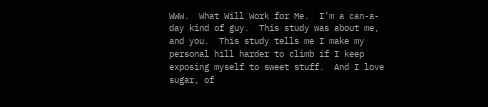WWW.  What Will Work for Me.  I’m a can-a-day kind of guy.  This study was about me, and you.  This study tells me I make my personal hill harder to climb if I keep exposing myself to sweet stuff.  And I love sugar, of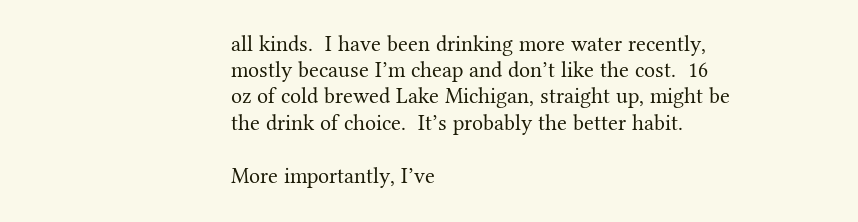all kinds.  I have been drinking more water recently, mostly because I’m cheap and don’t like the cost.  16 oz of cold brewed Lake Michigan, straight up, might be the drink of choice.  It’s probably the better habit.

More importantly, I’ve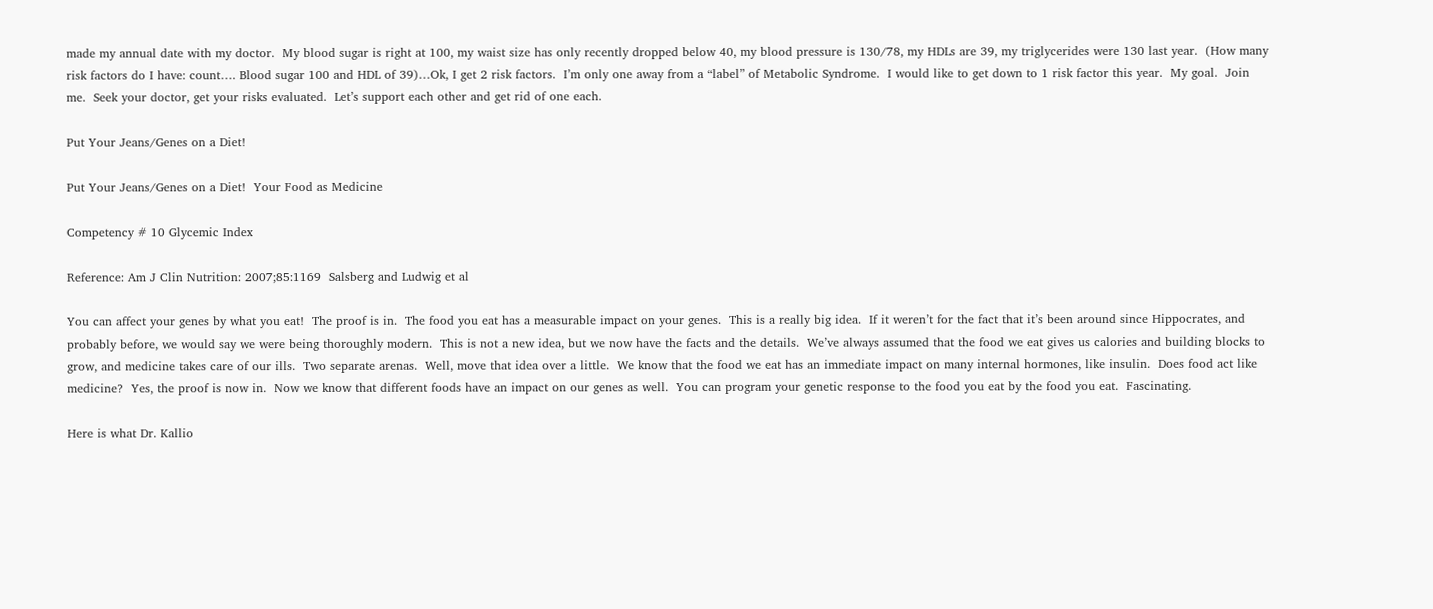made my annual date with my doctor.  My blood sugar is right at 100, my waist size has only recently dropped below 40, my blood pressure is 130/78, my HDLs are 39, my triglycerides were 130 last year.  (How many risk factors do I have: count…. Blood sugar 100 and HDL of 39)…Ok, I get 2 risk factors.  I’m only one away from a “label” of Metabolic Syndrome.  I would like to get down to 1 risk factor this year.  My goal.  Join me.  Seek your doctor, get your risks evaluated.  Let’s support each other and get rid of one each.

Put Your Jeans/Genes on a Diet!

Put Your Jeans/Genes on a Diet!  Your Food as Medicine

Competency # 10 Glycemic Index

Reference: Am J Clin Nutrition: 2007;85:1169  Salsberg and Ludwig et al

You can affect your genes by what you eat!  The proof is in.  The food you eat has a measurable impact on your genes.  This is a really big idea.  If it weren’t for the fact that it’s been around since Hippocrates, and probably before, we would say we were being thoroughly modern.  This is not a new idea, but we now have the facts and the details.  We’ve always assumed that the food we eat gives us calories and building blocks to grow, and medicine takes care of our ills.  Two separate arenas.  Well, move that idea over a little.  We know that the food we eat has an immediate impact on many internal hormones, like insulin.  Does food act like medicine?  Yes, the proof is now in.  Now we know that different foods have an impact on our genes as well.  You can program your genetic response to the food you eat by the food you eat.  Fascinating.

Here is what Dr. Kallio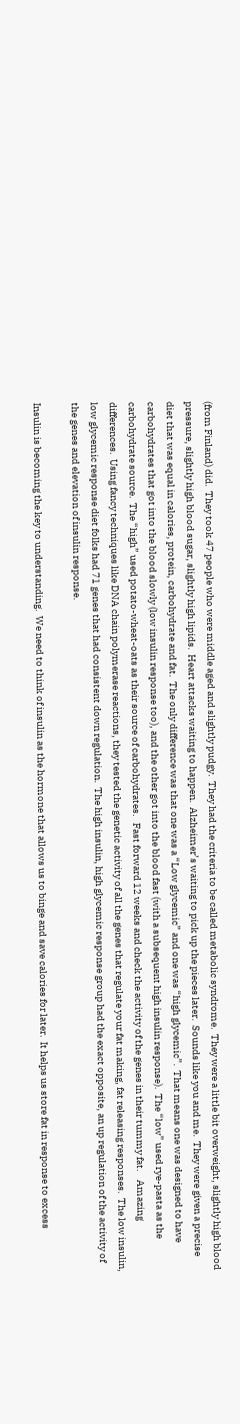(from Finland) did.  They took 47 people who were middle aged and slightly pudgy.  They had the criteria to be called metabolic syndrome.  They were a little bit overweight, slightly high blood pressure, slightly high blood sugar, slightly high lipids.  Heart attacks waiting to happen.  Alzheimer’s waiting to pick up the pieces later.  Sounds like you and me.  They were given a precise diet that was equal in calories, protein, carbohydrate and fat.  The only difference was that one was a “Low glycemic” and one was “high glycemic”.  That means one was designed to have carbohydrates that got into the blood slowly (low insulin response too), and the other got into the blood fast (with a subsequent high insulin response).  The “low” used rye-pasta as the carbohydrate source.  The “high” used potato-wheat-oats as their source of carbohydrates.   Fast forward 12 weeks and check the activity of the genes in their tummy fat.    Amazing differences.  Using fancy techniques like DNA chain polymerase reactions, they tested the genetic activity of all the genes that regulate your fat making, fat releasing responses.  The low insulin, low glycemic response diet folks had 71 genes that had consistent down regulation.  The high insulin, high glycemic response group had the exact opposite, an up regulation of the activity of the genes and elevation of insulin response.

Insulin is becoming the key to understanding.  We need to think of insulin as the hormone that allows us to binge and save calories for later.  It helps us store fat in response to excess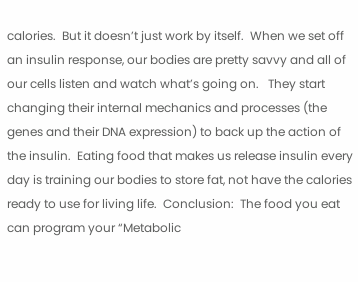calories.  But it doesn’t just work by itself.  When we set off an insulin response, our bodies are pretty savvy and all of our cells listen and watch what’s going on.   They start changing their internal mechanics and processes (the genes and their DNA expression) to back up the action of the insulin.  Eating food that makes us release insulin every day is training our bodies to store fat, not have the calories ready to use for living life.  Conclusion:  The food you eat can program your “Metabolic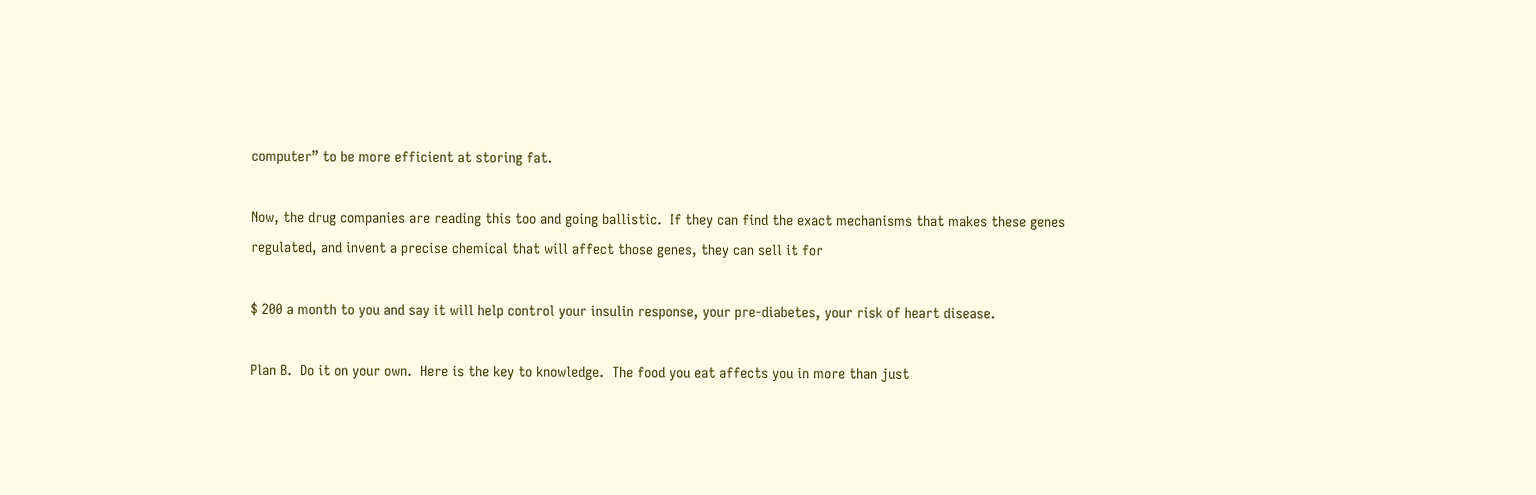computer” to be more efficient at storing fat.

Now, the drug companies are reading this too and going ballistic.  If they can find the exact mechanisms that makes these genes regulated, and invent a precise chemical that will affect those genes, they can sell it for

$ 200 a month to you and say it will help control your insulin response, your pre-diabetes, your risk of heart disease.

Plan B.  Do it on your own.  Here is the key to knowledge.  The food you eat affects you in more than just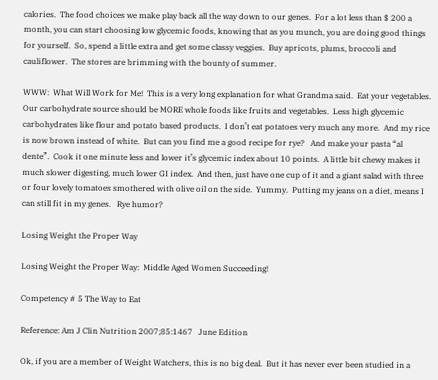calories.  The food choices we make play back all the way down to our genes.  For a lot less than $ 200 a month, you can start choosing low glycemic foods, knowing that as you munch, you are doing good things for yourself.  So, spend a little extra and get some classy veggies.  Buy apricots, plums, broccoli and cauliflower.  The stores are brimming with the bounty of summer.

WWW:  What Will Work for Me!  This is a very long explanation for what Grandma said.  Eat your vegetables.  Our carbohydrate source should be MORE whole foods like fruits and vegetables.  Less high glycemic carbohydrates like flour and potato based products.  I don’t eat potatoes very much any more.  And my rice is now brown instead of white.  But can you find me a good recipe for rye?   And make your pasta “al dente”.  Cook it one minute less and lower it’s glycemic index about 10 points.  A little bit chewy makes it much slower digesting, much lower GI index.  And then, just have one cup of it and a giant salad with three or four lovely tomatoes smothered with olive oil on the side.  Yummy.  Putting my jeans on a diet, means I can still fit in my genes.   Rye humor?

Losing Weight the Proper Way

Losing Weight the Proper Way:  Middle Aged Women Succeeding!

Competency # 5 The Way to Eat

Reference: Am J Clin Nutrition 2007;85:1467   June Edition

Ok, if you are a member of Weight Watchers, this is no big deal.  But it has never ever been studied in a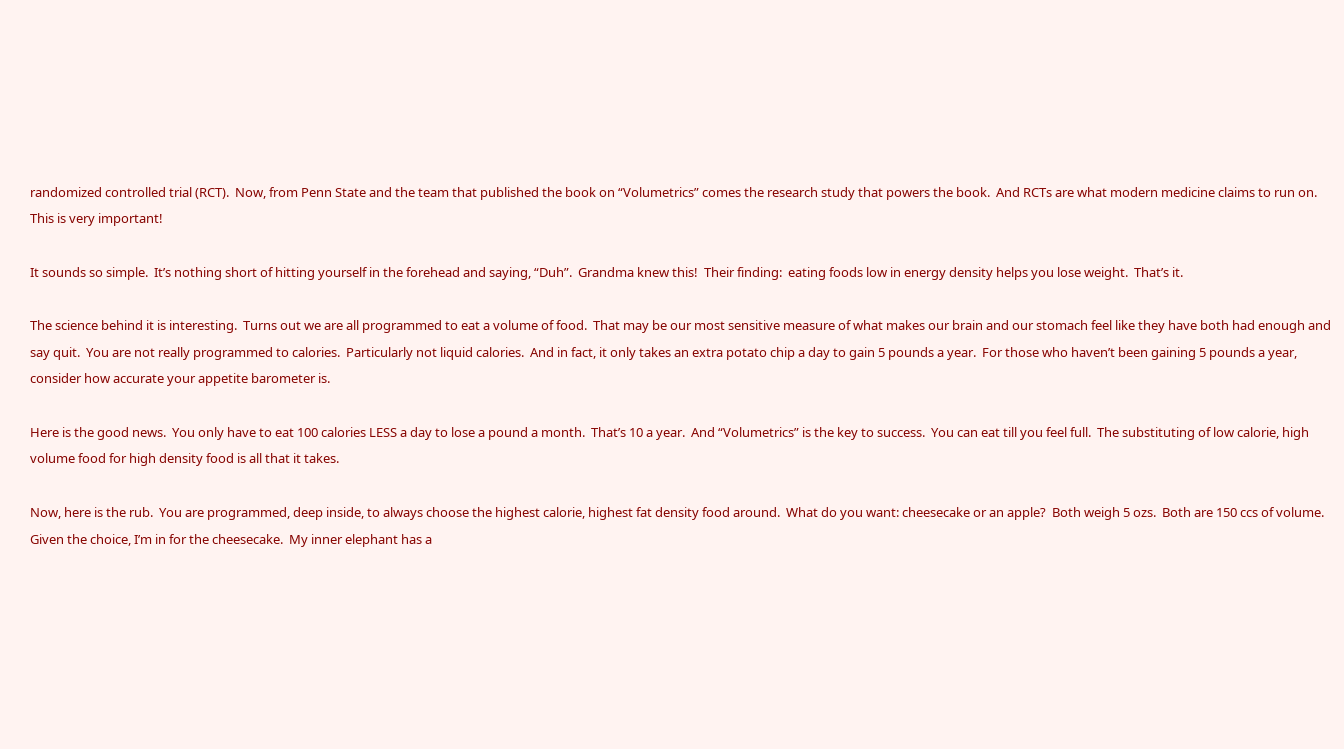randomized controlled trial (RCT).  Now, from Penn State and the team that published the book on “Volumetrics” comes the research study that powers the book.  And RCTs are what modern medicine claims to run on.  This is very important!

It sounds so simple.  It’s nothing short of hitting yourself in the forehead and saying, “Duh”.  Grandma knew this!  Their finding:  eating foods low in energy density helps you lose weight.  That’s it.

The science behind it is interesting.  Turns out we are all programmed to eat a volume of food.  That may be our most sensitive measure of what makes our brain and our stomach feel like they have both had enough and say quit.  You are not really programmed to calories.  Particularly not liquid calories.  And in fact, it only takes an extra potato chip a day to gain 5 pounds a year.  For those who haven’t been gaining 5 pounds a year, consider how accurate your appetite barometer is.

Here is the good news.  You only have to eat 100 calories LESS a day to lose a pound a month.  That’s 10 a year.  And “Volumetrics” is the key to success.  You can eat till you feel full.  The substituting of low calorie, high volume food for high density food is all that it takes.

Now, here is the rub.  You are programmed, deep inside, to always choose the highest calorie, highest fat density food around.  What do you want: cheesecake or an apple?  Both weigh 5 ozs.  Both are 150 ccs of volume.  Given the choice, I’m in for the cheesecake.  My inner elephant has a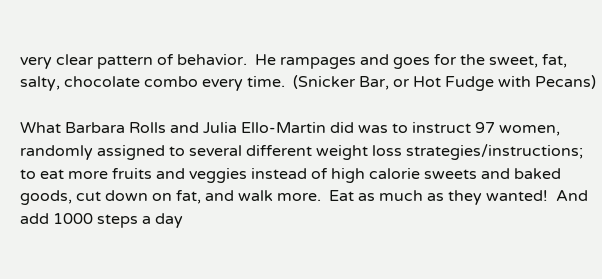very clear pattern of behavior.  He rampages and goes for the sweet, fat, salty, chocolate combo every time.  (Snicker Bar, or Hot Fudge with Pecans)

What Barbara Rolls and Julia Ello-Martin did was to instruct 97 women, randomly assigned to several different weight loss strategies/instructions; to eat more fruits and veggies instead of high calorie sweets and baked goods, cut down on fat, and walk more.  Eat as much as they wanted!  And add 1000 steps a day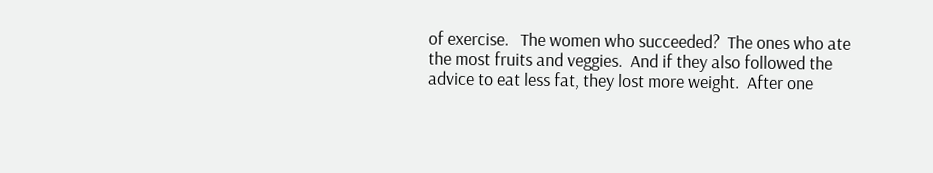of exercise.   The women who succeeded?  The ones who ate the most fruits and veggies.  And if they also followed the advice to eat less fat, they lost more weight.  After one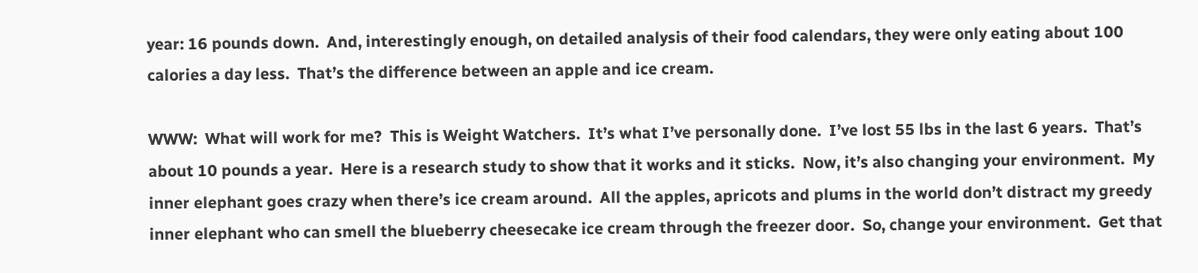year: 16 pounds down.  And, interestingly enough, on detailed analysis of their food calendars, they were only eating about 100 calories a day less.  That’s the difference between an apple and ice cream.

WWW:  What will work for me?  This is Weight Watchers.  It’s what I’ve personally done.  I’ve lost 55 lbs in the last 6 years.  That’s about 10 pounds a year.  Here is a research study to show that it works and it sticks.  Now, it’s also changing your environment.  My inner elephant goes crazy when there’s ice cream around.  All the apples, apricots and plums in the world don’t distract my greedy inner elephant who can smell the blueberry cheesecake ice cream through the freezer door.  So, change your environment.  Get that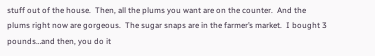stuff out of the house.  Then, all the plums you want are on the counter.  And the plums right now are gorgeous.  The sugar snaps are in the farmer’s market.  I bought 3 pounds…and then, you do it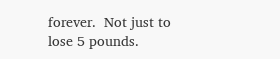forever.  Not just to lose 5 pounds.